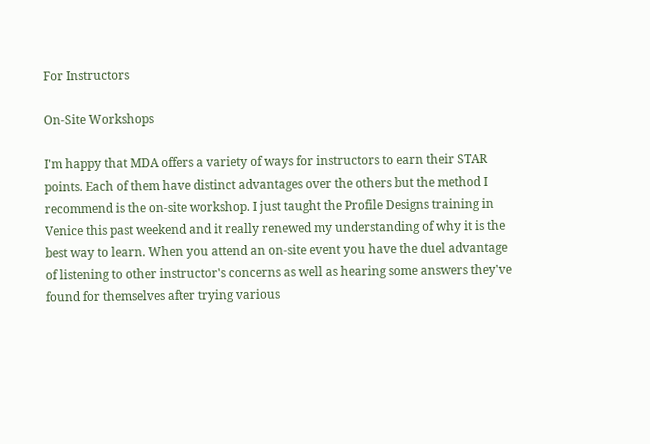For Instructors

On-Site Workshops

I'm happy that MDA offers a variety of ways for instructors to earn their STAR points. Each of them have distinct advantages over the others but the method I recommend is the on-site workshop. I just taught the Profile Designs training in Venice this past weekend and it really renewed my understanding of why it is the best way to learn. When you attend an on-site event you have the duel advantage of listening to other instructor's concerns as well as hearing some answers they've found for themselves after trying various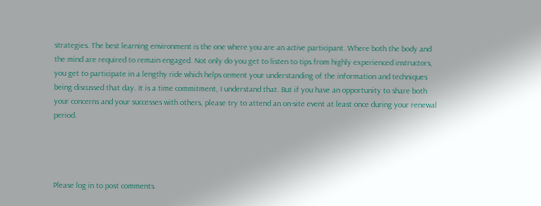strategies. The best learning environment is the one where you are an active participant. Where both the body and the mind are required to remain engaged. Not only do you get to listen to tips from highly experienced instructors, you get to participate in a lengthy ride which helps cement your understanding of the information and techniques being discussed that day. It is a time commitment, I understand that. But if you have an opportunity to share both your concerns and your successes with others, please try to attend an on-site event at least once during your renewal period.




Please log in to post comments.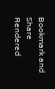Bookmark and Share
Rendered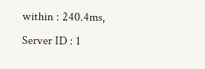within : 240.4ms, Server ID : 1